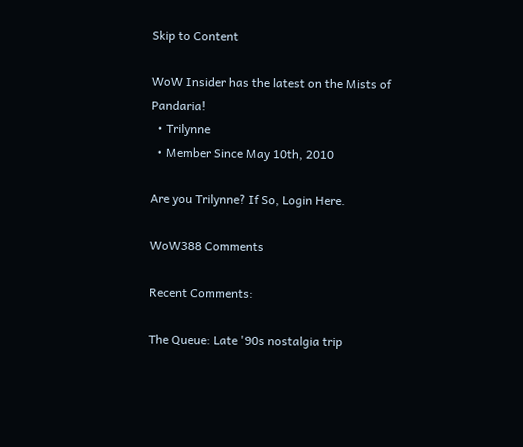Skip to Content

WoW Insider has the latest on the Mists of Pandaria!
  • Trilynne
  • Member Since May 10th, 2010

Are you Trilynne? If So, Login Here.

WoW388 Comments

Recent Comments:

The Queue: Late '90s nostalgia trip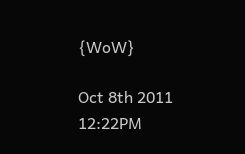{WoW}

Oct 8th 2011 12:22PM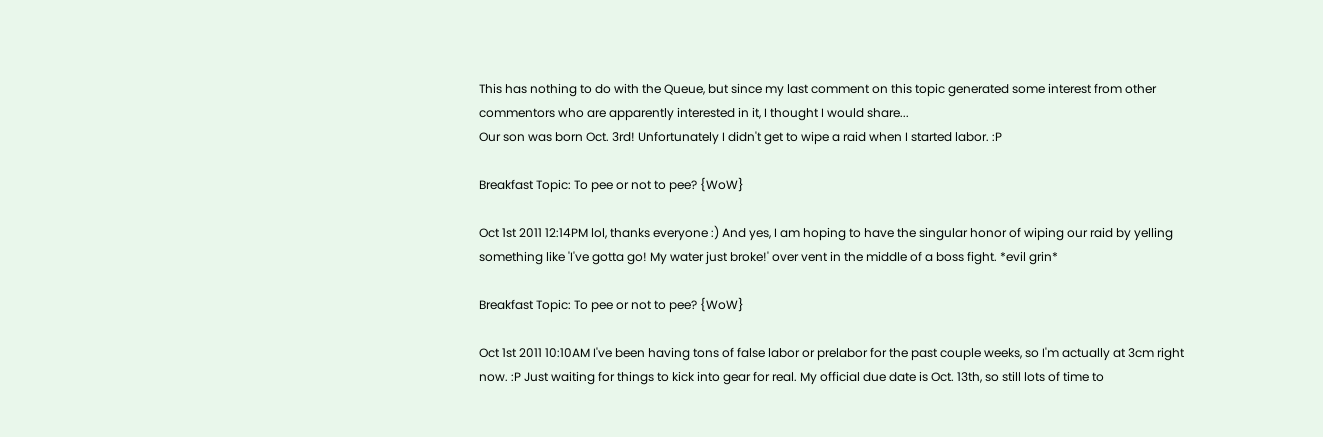This has nothing to do with the Queue, but since my last comment on this topic generated some interest from other commentors who are apparently interested in it, I thought I would share...
Our son was born Oct. 3rd! Unfortunately I didn't get to wipe a raid when I started labor. :P

Breakfast Topic: To pee or not to pee? {WoW}

Oct 1st 2011 12:14PM lol, thanks everyone :) And yes, I am hoping to have the singular honor of wiping our raid by yelling something like 'I've gotta go! My water just broke!' over vent in the middle of a boss fight. *evil grin*

Breakfast Topic: To pee or not to pee? {WoW}

Oct 1st 2011 10:10AM I've been having tons of false labor or prelabor for the past couple weeks, so I'm actually at 3cm right now. :P Just waiting for things to kick into gear for real. My official due date is Oct. 13th, so still lots of time to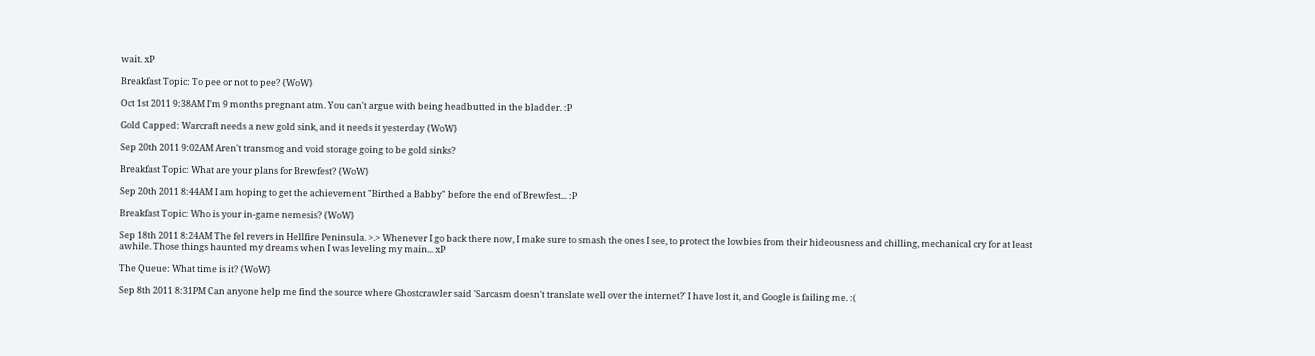wait. xP

Breakfast Topic: To pee or not to pee? {WoW}

Oct 1st 2011 9:38AM I'm 9 months pregnant atm. You can't argue with being headbutted in the bladder. :P

Gold Capped: Warcraft needs a new gold sink, and it needs it yesterday {WoW}

Sep 20th 2011 9:02AM Aren't transmog and void storage going to be gold sinks?

Breakfast Topic: What are your plans for Brewfest? {WoW}

Sep 20th 2011 8:44AM I am hoping to get the achievement "Birthed a Babby" before the end of Brewfest... :P

Breakfast Topic: Who is your in-game nemesis? {WoW}

Sep 18th 2011 8:24AM The fel revers in Hellfire Peninsula. >.> Whenever I go back there now, I make sure to smash the ones I see, to protect the lowbies from their hideousness and chilling, mechanical cry for at least awhile. Those things haunted my dreams when I was leveling my main... xP

The Queue: What time is it? {WoW}

Sep 8th 2011 8:31PM Can anyone help me find the source where Ghostcrawler said 'Sarcasm doesn't translate well over the internet?' I have lost it, and Google is failing me. :(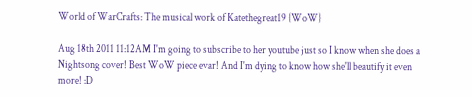World of WarCrafts: The musical work of Katethegreat19 {WoW}

Aug 18th 2011 11:12AM I'm going to subscribe to her youtube just so I know when she does a Nightsong cover! Best WoW piece evar! And I'm dying to know how she'll beautify it even more! :D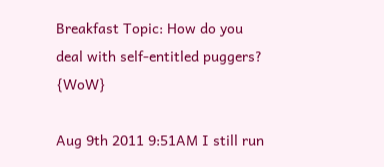Breakfast Topic: How do you deal with self-entitled puggers? {WoW}

Aug 9th 2011 9:51AM I still run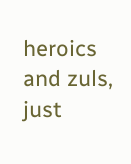heroics and zuls, just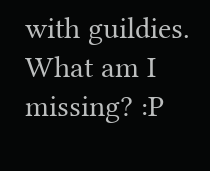with guildies. What am I missing? :P